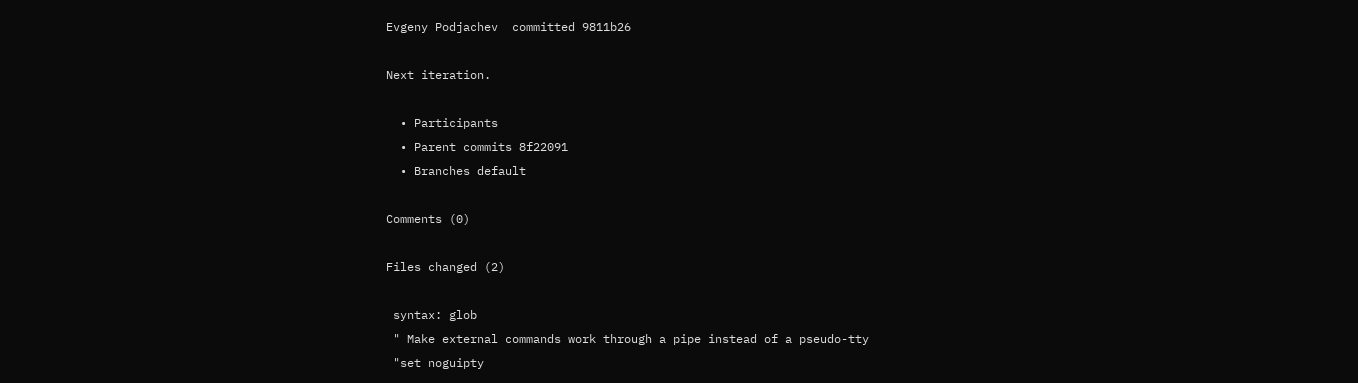Evgeny Podjachev  committed 9811b26

Next iteration.

  • Participants
  • Parent commits 8f22091
  • Branches default

Comments (0)

Files changed (2)

 syntax: glob
 " Make external commands work through a pipe instead of a pseudo-tty
 "set noguipty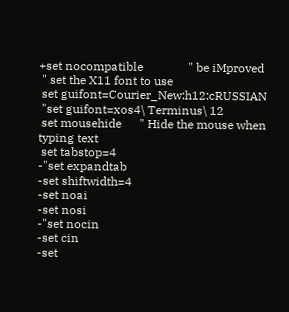+set nocompatible               " be iMproved
 " set the X11 font to use
 set guifont=Courier_New:h12:cRUSSIAN
 "set guifont=xos4\ Terminus\ 12
 set mousehide      " Hide the mouse when typing text
 set tabstop=4
-"set expandtab
-set shiftwidth=4
-set noai
-set nosi
-"set nocin
-set cin
-set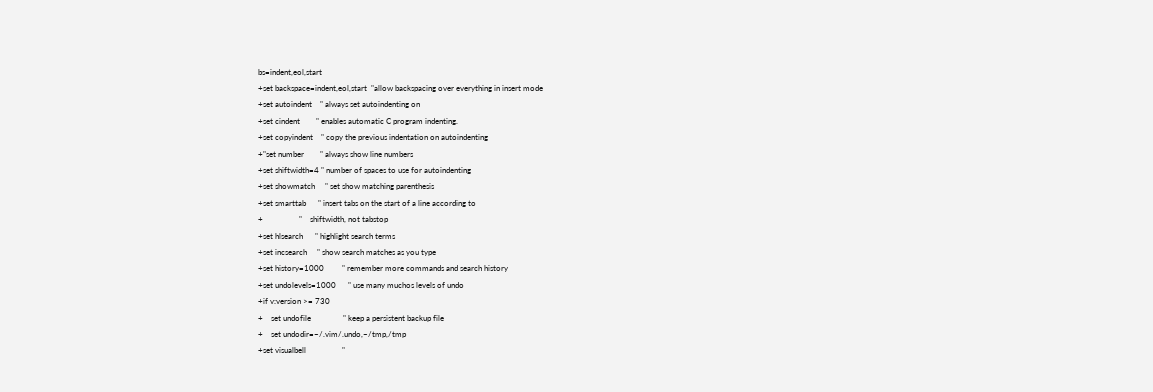bs=indent,eol,start
+set backspace=indent,eol,start  "allow backspacing over everything in insert mode
+set autoindent    " always set autoindenting on
+set cindent        " enables automatic C program indenting.
+set copyindent    " copy the previous indentation on autoindenting
+"set number        " always show line numbers
+set shiftwidth=4 " number of spaces to use for autoindenting
+set showmatch     " set show matching parenthesis
+set smarttab      " insert tabs on the start of a line according to
+                  "    shiftwidth, not tabstop
+set hlsearch      " highlight search terms
+set incsearch     " show search matches as you type
+set history=1000         " remember more commands and search history
+set undolevels=1000      " use many muchos levels of undo
+if v:version >= 730
+    set undofile                " keep a persistent backup file
+    set undodir=~/.vim/.undo,~/tmp,/tmp
+set visualbell                  "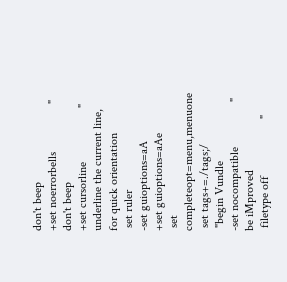don't beep
+set noerrorbells                " don't beep
+set cursorline                  " underline the current line, for quick orientation
 set ruler
-set guioptions=aA
+set guioptions=aAe
 set completeopt=menu,menuone
 set tags+=./tags;/
 "begin Vundle
-set nocompatible               " be iMproved
 filetype off                   "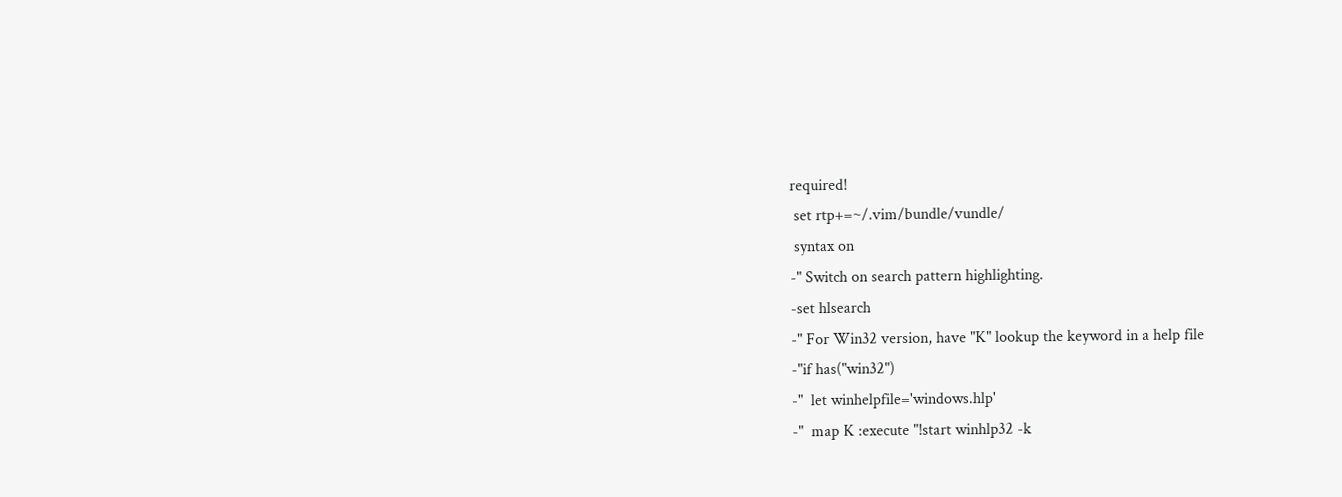required!
 set rtp+=~/.vim/bundle/vundle/
 syntax on
-" Switch on search pattern highlighting.
-set hlsearch
-" For Win32 version, have "K" lookup the keyword in a help file
-"if has("win32")
-"  let winhelpfile='windows.hlp'
-"  map K :execute "!start winhlp32 -k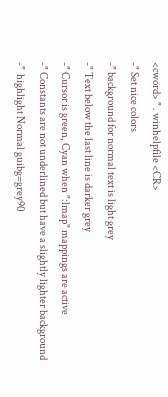<cword> " . winhelpfile <CR>
-" Set nice colors
-" background for normal text is light grey
-" Text below the last line is darker grey
-" Cursor is green, Cyan when ":lmap" mappings are active
-" Constants are not underlined but have a slightly lighter background
-"  highlight Normal guibg=grey90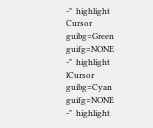-"  highlight Cursor guibg=Green guifg=NONE
-"  highlight lCursor guibg=Cyan guifg=NONE
-"  highlight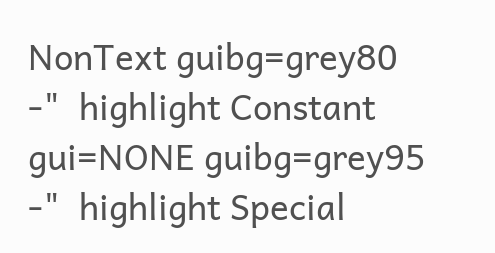NonText guibg=grey80
-"  highlight Constant gui=NONE guibg=grey95
-"  highlight Special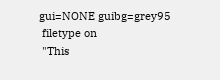gui=NONE guibg=grey95
 filetype on
 "This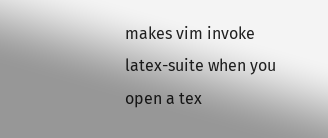makes vim invoke latex-suite when you open a tex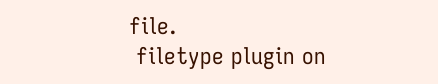file.
 filetype plugin on